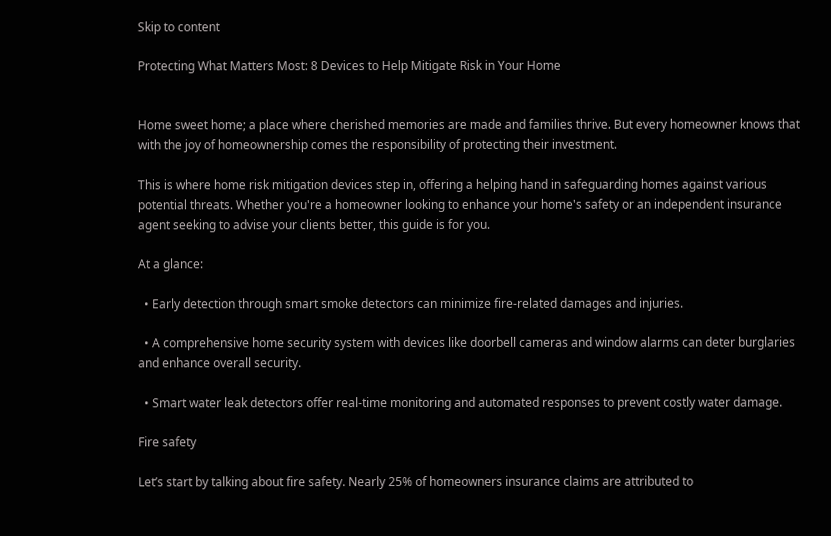Skip to content

Protecting What Matters Most: 8 Devices to Help Mitigate Risk in Your Home


Home sweet home; a place where cherished memories are made and families thrive. But every homeowner knows that with the joy of homeownership comes the responsibility of protecting their investment.

This is where home risk mitigation devices step in, offering a helping hand in safeguarding homes against various potential threats. Whether you're a homeowner looking to enhance your home's safety or an independent insurance agent seeking to advise your clients better, this guide is for you.

At a glance:

  • Early detection through smart smoke detectors can minimize fire-related damages and injuries.

  • A comprehensive home security system with devices like doorbell cameras and window alarms can deter burglaries and enhance overall security.

  • Smart water leak detectors offer real-time monitoring and automated responses to prevent costly water damage.

Fire safety

Let’s start by talking about fire safety. Nearly 25% of homeowners insurance claims are attributed to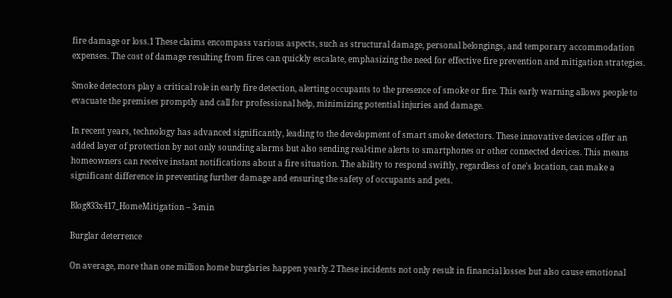fire damage or loss.1 These claims encompass various aspects, such as structural damage, personal belongings, and temporary accommodation expenses. The cost of damage resulting from fires can quickly escalate, emphasizing the need for effective fire prevention and mitigation strategies.

Smoke detectors play a critical role in early fire detection, alerting occupants to the presence of smoke or fire. This early warning allows people to evacuate the premises promptly and call for professional help, minimizing potential injuries and damage.

In recent years, technology has advanced significantly, leading to the development of smart smoke detectors. These innovative devices offer an added layer of protection by not only sounding alarms but also sending real-time alerts to smartphones or other connected devices. This means homeowners can receive instant notifications about a fire situation. The ability to respond swiftly, regardless of one's location, can make a significant difference in preventing further damage and ensuring the safety of occupants and pets.

Blog833x417_HomeMitigation – 3-min

Burglar deterrence

On average, more than one million home burglaries happen yearly.2 These incidents not only result in financial losses but also cause emotional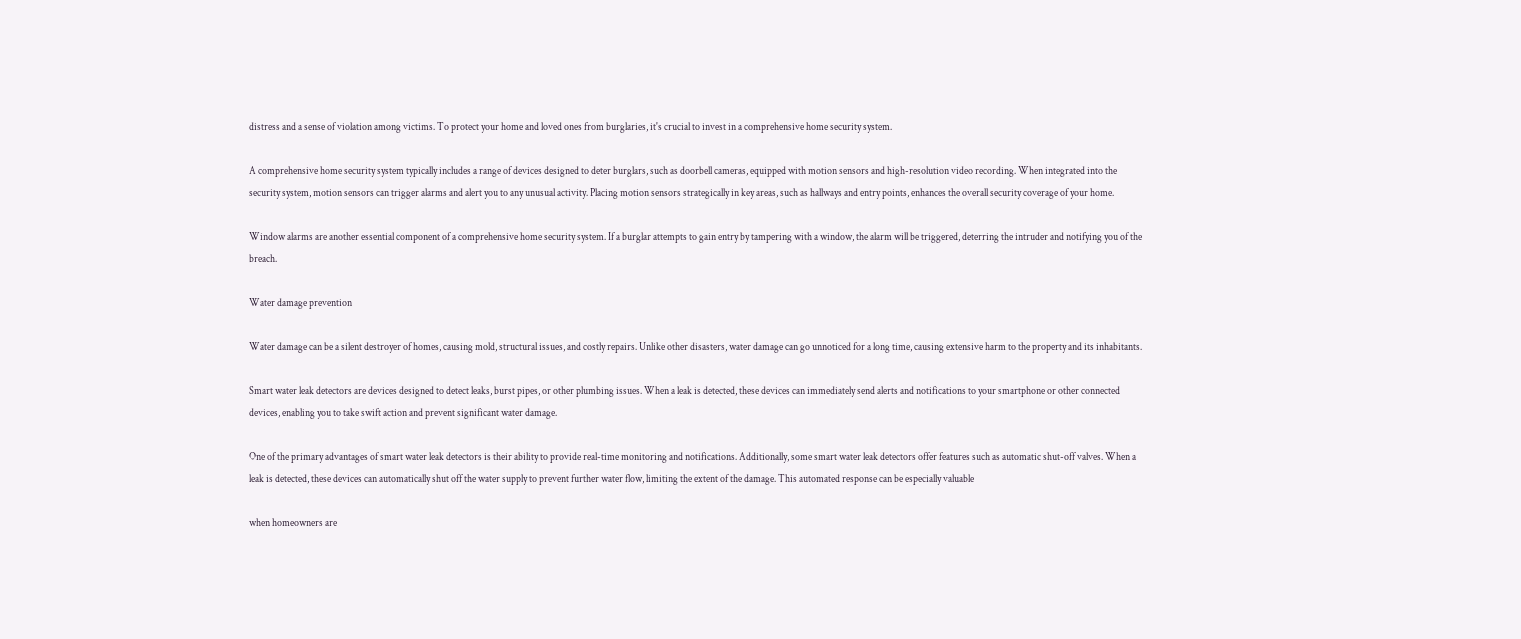distress and a sense of violation among victims. To protect your home and loved ones from burglaries, it's crucial to invest in a comprehensive home security system.

A comprehensive home security system typically includes a range of devices designed to deter burglars, such as doorbell cameras, equipped with motion sensors and high-resolution video recording. When integrated into the security system, motion sensors can trigger alarms and alert you to any unusual activity. Placing motion sensors strategically in key areas, such as hallways and entry points, enhances the overall security coverage of your home.

Window alarms are another essential component of a comprehensive home security system. If a burglar attempts to gain entry by tampering with a window, the alarm will be triggered, deterring the intruder and notifying you of the breach.

Water damage prevention

Water damage can be a silent destroyer of homes, causing mold, structural issues, and costly repairs. Unlike other disasters, water damage can go unnoticed for a long time, causing extensive harm to the property and its inhabitants.

Smart water leak detectors are devices designed to detect leaks, burst pipes, or other plumbing issues. When a leak is detected, these devices can immediately send alerts and notifications to your smartphone or other connected devices, enabling you to take swift action and prevent significant water damage.

One of the primary advantages of smart water leak detectors is their ability to provide real-time monitoring and notifications. Additionally, some smart water leak detectors offer features such as automatic shut-off valves. When a leak is detected, these devices can automatically shut off the water supply to prevent further water flow, limiting the extent of the damage. This automated response can be especially valuable

when homeowners are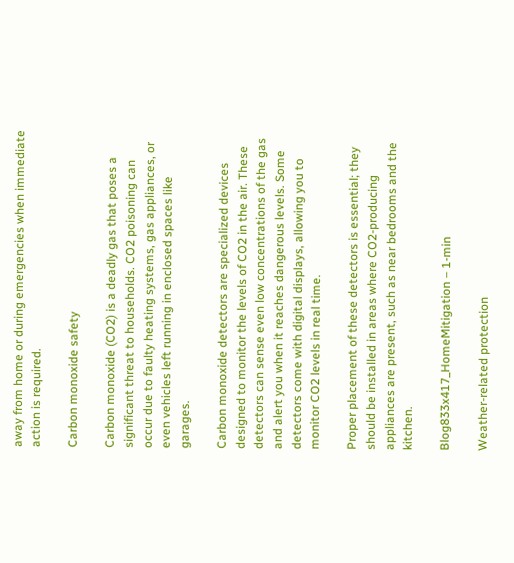away from home or during emergencies when immediate action is required.

Carbon monoxide safety

Carbon monoxide (CO2) is a deadly gas that poses a significant threat to households. CO2 poisoning can occur due to faulty heating systems, gas appliances, or even vehicles left running in enclosed spaces like garages.

Carbon monoxide detectors are specialized devices designed to monitor the levels of CO2 in the air. These detectors can sense even low concentrations of the gas and alert you when it reaches dangerous levels. Some detectors come with digital displays, allowing you to monitor CO2 levels in real time.

Proper placement of these detectors is essential; they should be installed in areas where CO2-producing appliances are present, such as near bedrooms and the kitchen.

Blog833x417_HomeMitigation – 1-min

Weather-related protection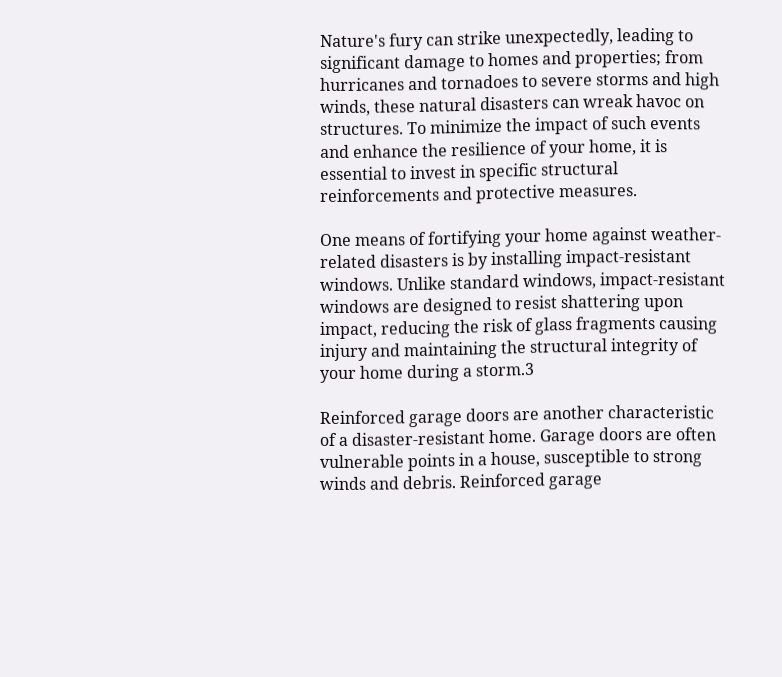Nature's fury can strike unexpectedly, leading to significant damage to homes and properties; from hurricanes and tornadoes to severe storms and high winds, these natural disasters can wreak havoc on structures. To minimize the impact of such events and enhance the resilience of your home, it is essential to invest in specific structural reinforcements and protective measures.

One means of fortifying your home against weather-related disasters is by installing impact-resistant windows. Unlike standard windows, impact-resistant windows are designed to resist shattering upon impact, reducing the risk of glass fragments causing injury and maintaining the structural integrity of your home during a storm.3

Reinforced garage doors are another characteristic of a disaster-resistant home. Garage doors are often vulnerable points in a house, susceptible to strong winds and debris. Reinforced garage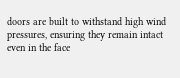doors are built to withstand high wind pressures, ensuring they remain intact even in the face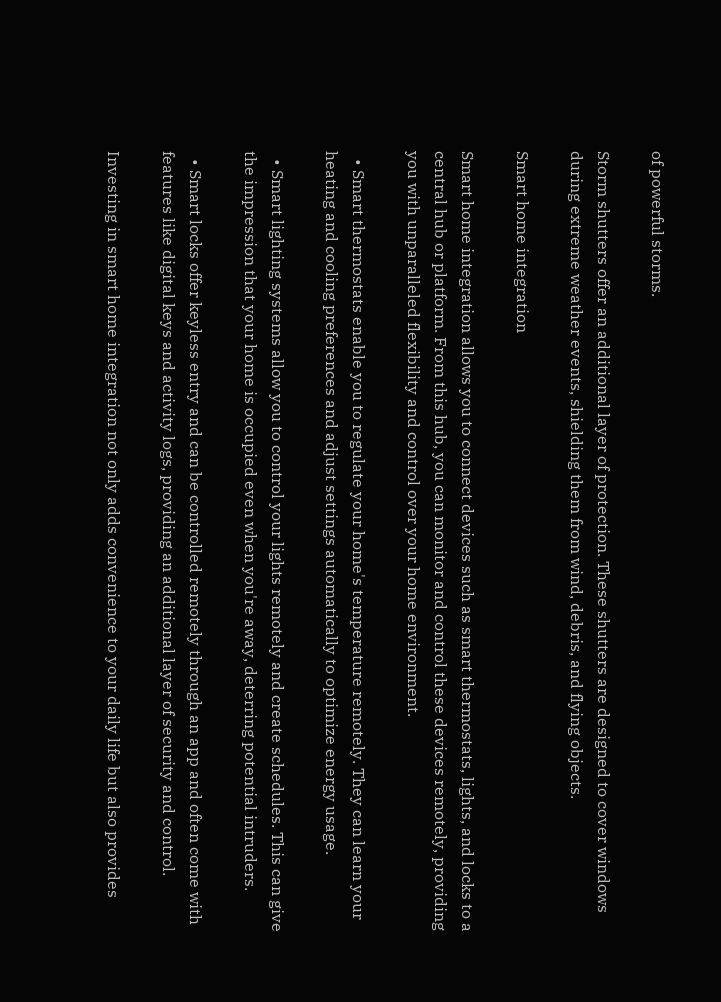of powerful storms.

Storm shutters offer an additional layer of protection. These shutters are designed to cover windows during extreme weather events, shielding them from wind, debris, and flying objects.

Smart home integration

Smart home integration allows you to connect devices such as smart thermostats, lights, and locks to a central hub or platform. From this hub, you can monitor and control these devices remotely, providing you with unparalleled flexibility and control over your home environment.

  • Smart thermostats enable you to regulate your home's temperature remotely. They can learn your heating and cooling preferences and adjust settings automatically to optimize energy usage.

  • Smart lighting systems allow you to control your lights remotely and create schedules. This can give the impression that your home is occupied even when you're away, deterring potential intruders.

  • Smart locks offer keyless entry and can be controlled remotely through an app and often come with features like digital keys and activity logs, providing an additional layer of security and control.

Investing in smart home integration not only adds convenience to your daily life but also provides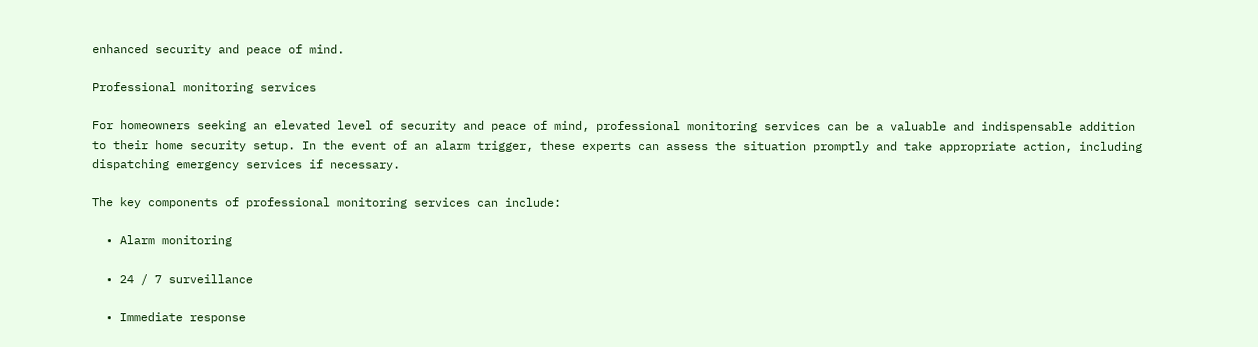enhanced security and peace of mind.

Professional monitoring services

For homeowners seeking an elevated level of security and peace of mind, professional monitoring services can be a valuable and indispensable addition to their home security setup. In the event of an alarm trigger, these experts can assess the situation promptly and take appropriate action, including dispatching emergency services if necessary.

The key components of professional monitoring services can include:

  • Alarm monitoring

  • 24 / 7 surveillance

  • Immediate response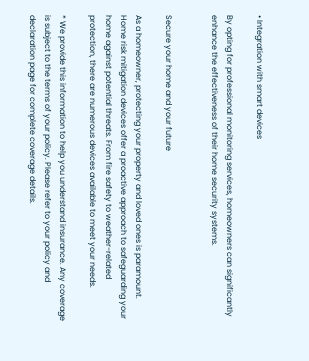• Integration with smart devices

By opting for professional monitoring services, homeowners can significantly enhance the effectiveness of their home security systems.


Secure your home and your future

As a homeowner, protecting your property and loved ones is paramount. Home risk mitigation devices offer a proactive approach to safeguarding your home against potential threats. From fire safety to weather-related protection, there are numerous devices available to meet your needs.

* We provide this information to help you understand insurance. Any coverage is subject to the terms of your policy. Please refer to your policy and declaration page for complete coverage details.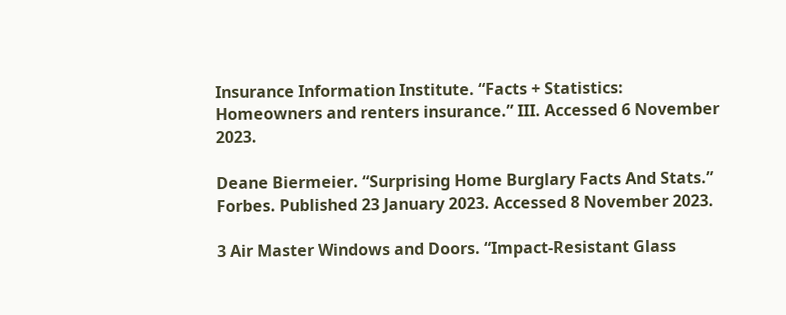Insurance Information Institute. “Facts + Statistics: Homeowners and renters insurance.” III. Accessed 6 November 2023.

Deane Biermeier. “Surprising Home Burglary Facts And Stats.” Forbes. Published 23 January 2023. Accessed 8 November 2023.

3 Air Master Windows and Doors. “Impact-Resistant Glass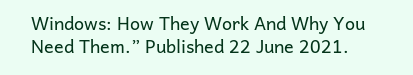Windows: How They Work And Why You Need Them.” Published 22 June 2021.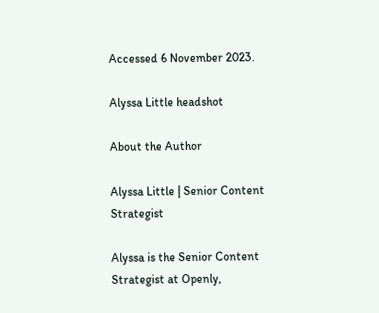Accessed 6 November 2023.

Alyssa Little headshot

About the Author

Alyssa Little | Senior Content Strategist

Alyssa is the Senior Content Strategist at Openly,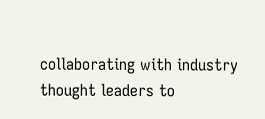collaborating with industry thought leaders to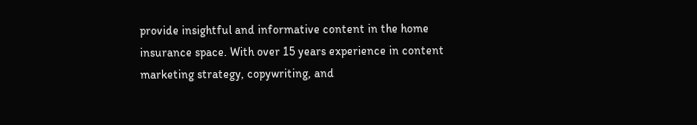provide insightful and informative content in the home insurance space. With over 15 years experience in content marketing strategy, copywriting, and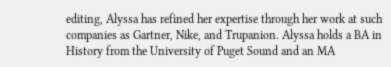editing, Alyssa has refined her expertise through her work at such companies as Gartner, Nike, and Trupanion. Alyssa holds a BA in History from the University of Puget Sound and an MA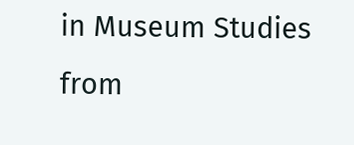in Museum Studies from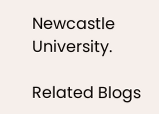Newcastle University.

Related Blogs